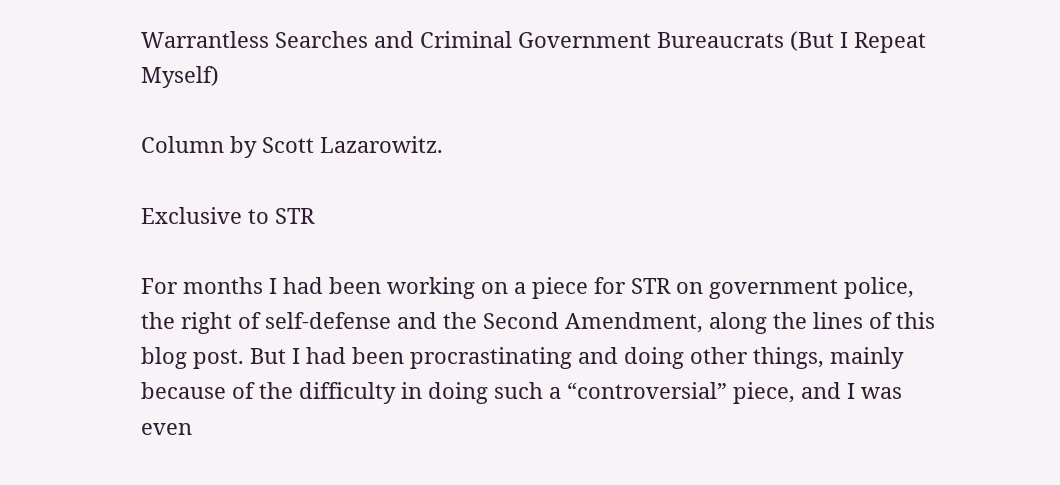Warrantless Searches and Criminal Government Bureaucrats (But I Repeat Myself)

Column by Scott Lazarowitz.

Exclusive to STR

For months I had been working on a piece for STR on government police, the right of self-defense and the Second Amendment, along the lines of this blog post. But I had been procrastinating and doing other things, mainly because of the difficulty in doing such a “controversial” piece, and I was even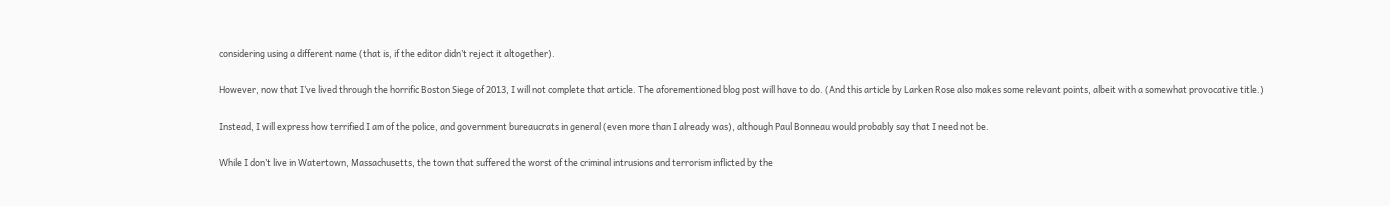considering using a different name (that is, if the editor didn’t reject it altogether).

However, now that I’ve lived through the horrific Boston Siege of 2013, I will not complete that article. The aforementioned blog post will have to do. (And this article by Larken Rose also makes some relevant points, albeit with a somewhat provocative title.)

Instead, I will express how terrified I am of the police, and government bureaucrats in general (even more than I already was), although Paul Bonneau would probably say that I need not be.

While I don’t live in Watertown, Massachusetts, the town that suffered the worst of the criminal intrusions and terrorism inflicted by the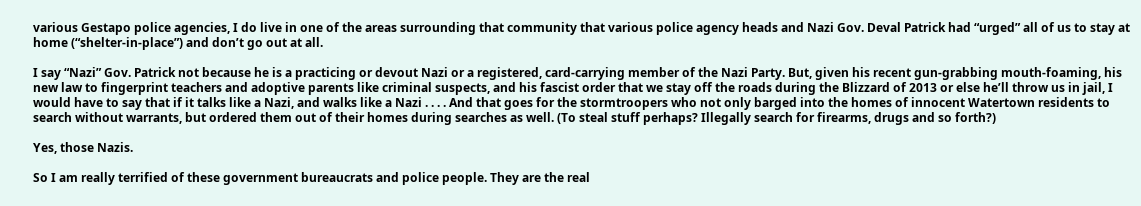various Gestapo police agencies, I do live in one of the areas surrounding that community that various police agency heads and Nazi Gov. Deval Patrick had “urged” all of us to stay at home (“shelter-in-place”) and don’t go out at all.

I say “Nazi” Gov. Patrick not because he is a practicing or devout Nazi or a registered, card-carrying member of the Nazi Party. But, given his recent gun-grabbing mouth-foaming, his new law to fingerprint teachers and adoptive parents like criminal suspects, and his fascist order that we stay off the roads during the Blizzard of 2013 or else he’ll throw us in jail, I would have to say that if it talks like a Nazi, and walks like a Nazi . . . . And that goes for the stormtroopers who not only barged into the homes of innocent Watertown residents to search without warrants, but ordered them out of their homes during searches as well. (To steal stuff perhaps? Illegally search for firearms, drugs and so forth?)

Yes, those Nazis.

So I am really terrified of these government bureaucrats and police people. They are the real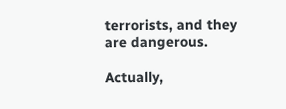terrorists, and they are dangerous.

Actually,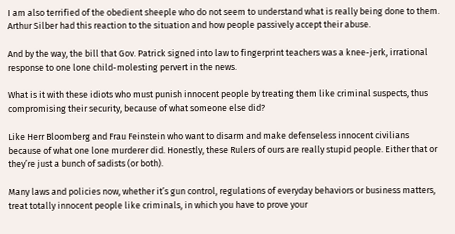I am also terrified of the obedient sheeple who do not seem to understand what is really being done to them.
Arthur Silber had this reaction to the situation and how people passively accept their abuse.

And by the way, the bill that Gov. Patrick signed into law to fingerprint teachers was a knee-jerk, irrational response to one lone child-molesting pervert in the news.

What is it with these idiots who must punish innocent people by treating them like criminal suspects, thus compromising their security, because of what someone else did?

Like Herr Bloomberg and Frau Feinstein who want to disarm and make defenseless innocent civilians because of what one lone murderer did. Honestly, these Rulers of ours are really stupid people. Either that or they’re just a bunch of sadists (or both).

Many laws and policies now, whether it’s gun control, regulations of everyday behaviors or business matters, treat totally innocent people like criminals, in which you have to prove your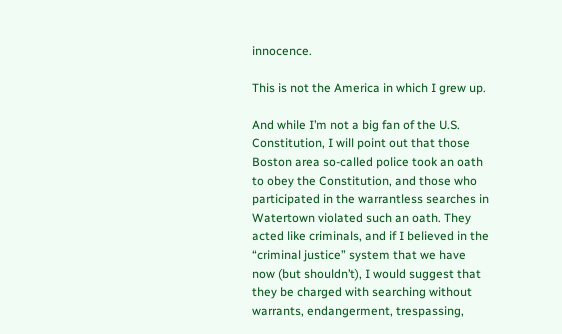innocence.

This is not the America in which I grew up.

And while I’m not a big fan of the U.S. Constitution, I will point out that those Boston area so-called police took an oath to obey the Constitution, and those who participated in the warrantless searches in Watertown violated such an oath. They acted like criminals, and if I believed in the “criminal justice” system that we have now (but shouldn’t), I would suggest that they be charged with searching without warrants, endangerment, trespassing,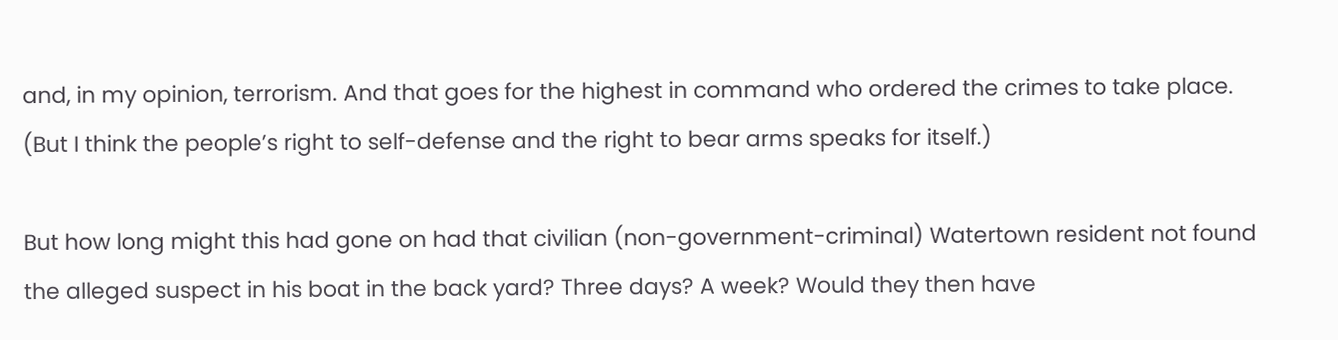and, in my opinion, terrorism. And that goes for the highest in command who ordered the crimes to take place. (But I think the people’s right to self-defense and the right to bear arms speaks for itself.)

But how long might this had gone on had that civilian (non-government-criminal) Watertown resident not found the alleged suspect in his boat in the back yard? Three days? A week? Would they then have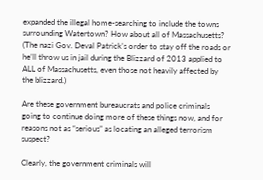expanded the illegal home-searching to include the towns surrounding Watertown? How about all of Massachusetts? (The nazi Gov. Deval Patrick’s order to stay off the roads or he’ll throw us in jail during the Blizzard of 2013 applied to ALL of Massachusetts, even those not heavily affected by the blizzard.)

Are these government bureaucrats and police criminals going to continue doing more of these things now, and for reasons not as “serious” as locating an alleged terrorism suspect?

Clearly, the government criminals will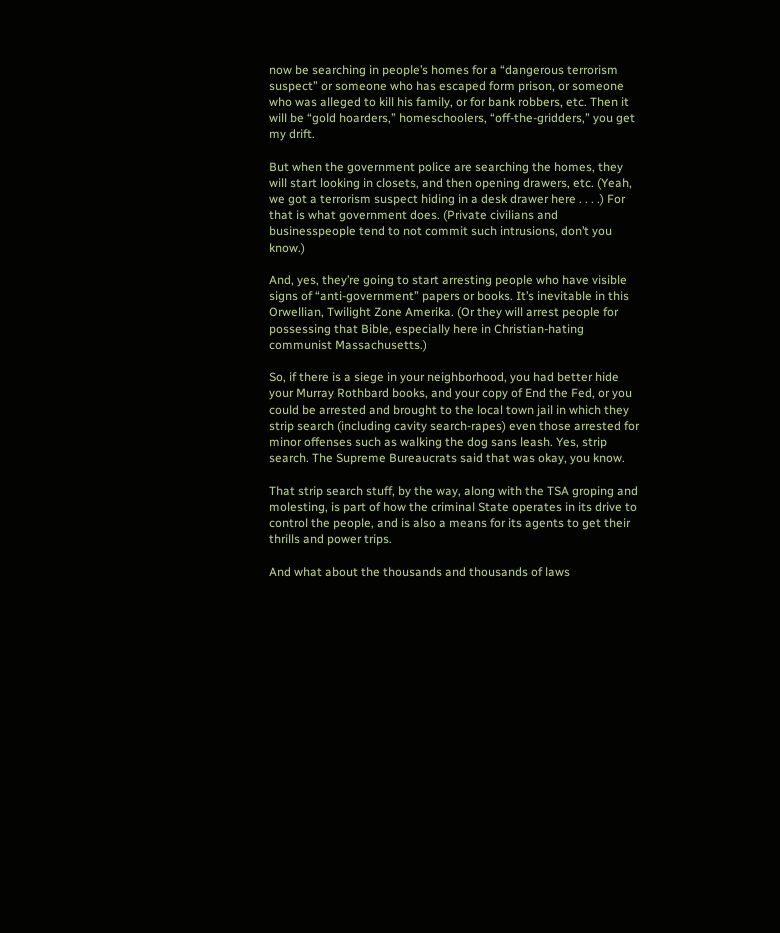now be searching in people’s homes for a “dangerous terrorism suspect” or someone who has escaped form prison, or someone who was alleged to kill his family, or for bank robbers, etc. Then it will be “gold hoarders,” homeschoolers, “off-the-gridders,” you get my drift.

But when the government police are searching the homes, they will start looking in closets, and then opening drawers, etc. (Yeah, we got a terrorism suspect hiding in a desk drawer here . . . .) For that is what government does. (Private civilians and businesspeople tend to not commit such intrusions, don’t you know.)

And, yes, they’re going to start arresting people who have visible signs of “anti-government” papers or books. It’s inevitable in this Orwellian, Twilight Zone Amerika. (Or they will arrest people for possessing that Bible, especially here in Christian-hating communist Massachusetts.)

So, if there is a siege in your neighborhood, you had better hide your Murray Rothbard books, and your copy of End the Fed, or you could be arrested and brought to the local town jail in which they strip search (including cavity search-rapes) even those arrested for minor offenses such as walking the dog sans leash. Yes, strip search. The Supreme Bureaucrats said that was okay, you know.

That strip search stuff, by the way, along with the TSA groping and molesting, is part of how the criminal State operates in its drive to control the people, and is also a means for its agents to get their thrills and power trips.

And what about the thousands and thousands of laws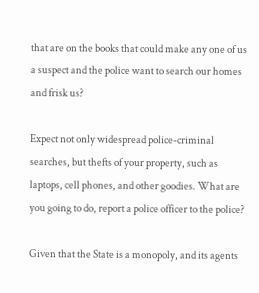that are on the books that could make any one of us a suspect and the police want to search our homes and frisk us?

Expect not only widespread police-criminal searches, but thefts of your property, such as laptops, cell phones, and other goodies. What are you going to do, report a police officer to the police?

Given that the State is a monopoly, and its agents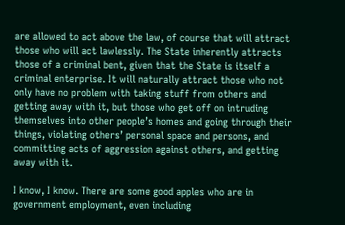are allowed to act above the law, of course that will attract those who will act lawlessly. The State inherently attracts those of a criminal bent, given that the State is itself a criminal enterprise. It will naturally attract those who not only have no problem with taking stuff from others and getting away with it, but those who get off on intruding themselves into other people’s homes and going through their things, violating others’ personal space and persons, and committing acts of aggression against others, and getting away with it.

I know, I know. There are some good apples who are in government employment, even including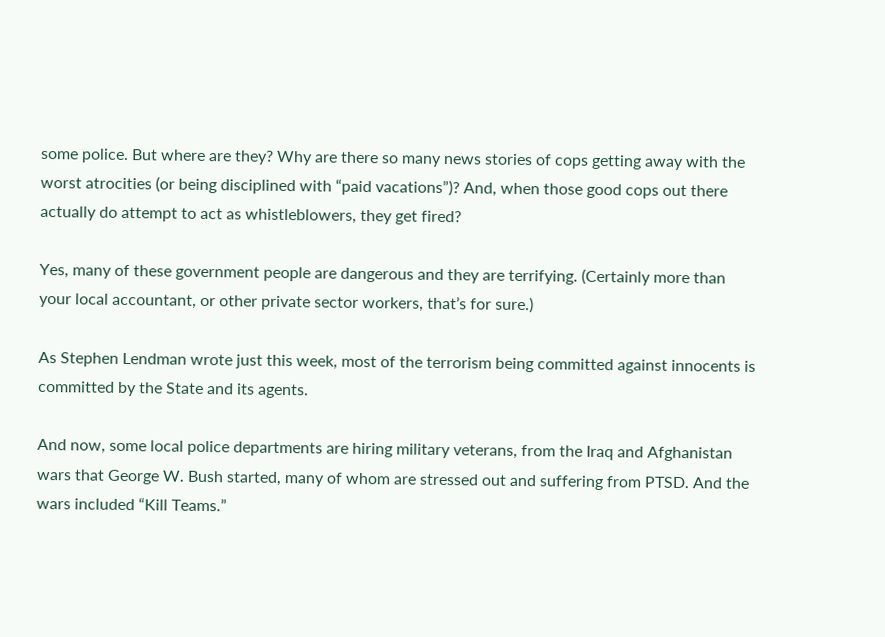some police. But where are they? Why are there so many news stories of cops getting away with the worst atrocities (or being disciplined with “paid vacations”)? And, when those good cops out there actually do attempt to act as whistleblowers, they get fired?

Yes, many of these government people are dangerous and they are terrifying. (Certainly more than your local accountant, or other private sector workers, that’s for sure.)

As Stephen Lendman wrote just this week, most of the terrorism being committed against innocents is committed by the State and its agents.

And now, some local police departments are hiring military veterans, from the Iraq and Afghanistan wars that George W. Bush started, many of whom are stressed out and suffering from PTSD. And the wars included “Kill Teams.”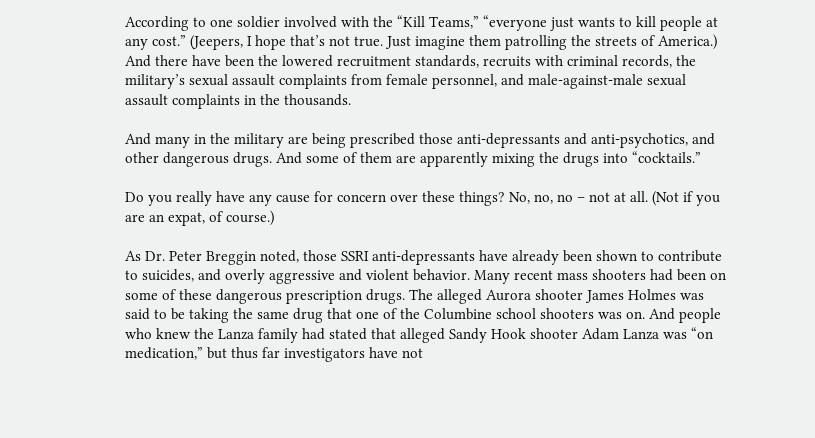According to one soldier involved with the “Kill Teams,” “everyone just wants to kill people at any cost.” (Jeepers, I hope that’s not true. Just imagine them patrolling the streets of America.) And there have been the lowered recruitment standards, recruits with criminal records, the military’s sexual assault complaints from female personnel, and male-against-male sexual assault complaints in the thousands.

And many in the military are being prescribed those anti-depressants and anti-psychotics, and other dangerous drugs. And some of them are apparently mixing the drugs into “cocktails.”

Do you really have any cause for concern over these things? No, no, no – not at all. (Not if you are an expat, of course.)

As Dr. Peter Breggin noted, those SSRI anti-depressants have already been shown to contribute to suicides, and overly aggressive and violent behavior. Many recent mass shooters had been on some of these dangerous prescription drugs. The alleged Aurora shooter James Holmes was said to be taking the same drug that one of the Columbine school shooters was on. And people who knew the Lanza family had stated that alleged Sandy Hook shooter Adam Lanza was “on medication,” but thus far investigators have not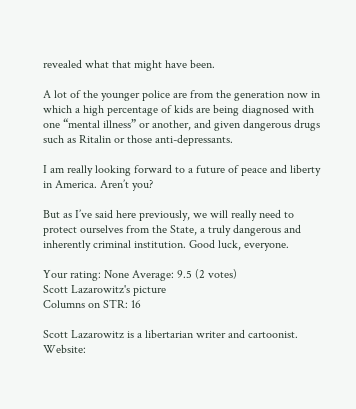revealed what that might have been.

A lot of the younger police are from the generation now in which a high percentage of kids are being diagnosed with one “mental illness” or another, and given dangerous drugs such as Ritalin or those anti-depressants.

I am really looking forward to a future of peace and liberty in America. Aren’t you?

But as I’ve said here previously, we will really need to protect ourselves from the State, a truly dangerous and inherently criminal institution. Good luck, everyone.

Your rating: None Average: 9.5 (2 votes)
Scott Lazarowitz's picture
Columns on STR: 16

Scott Lazarowitz is a libertarian writer and cartoonist. Website: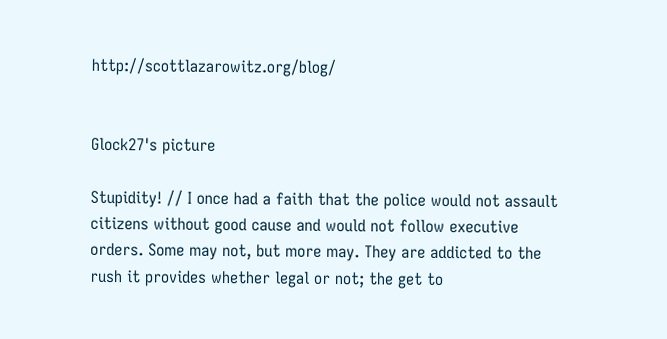http://scottlazarowitz.org/blog/


Glock27's picture

Stupidity! // I once had a faith that the police would not assault citizens without good cause and would not follow executive orders. Some may not, but more may. They are addicted to the rush it provides whether legal or not; the get to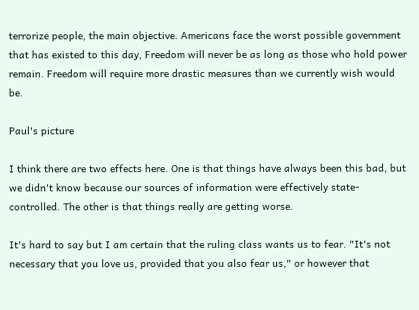terrorize people, the main objective. Americans face the worst possible government that has existed to this day, Freedom will never be as long as those who hold power remain. Freedom will require more drastic measures than we currently wish would be.

Paul's picture

I think there are two effects here. One is that things have always been this bad, but we didn't know because our sources of information were effectively state-controlled. The other is that things really are getting worse.

It's hard to say but I am certain that the ruling class wants us to fear. "It's not necessary that you love us, provided that you also fear us," or however that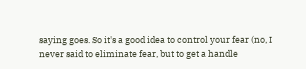saying goes. So it's a good idea to control your fear (no, I never said to eliminate fear, but to get a handle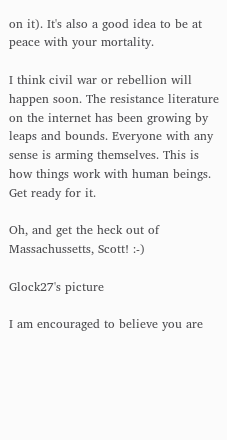on it). It's also a good idea to be at peace with your mortality.

I think civil war or rebellion will happen soon. The resistance literature on the internet has been growing by leaps and bounds. Everyone with any sense is arming themselves. This is how things work with human beings. Get ready for it.

Oh, and get the heck out of Massachussetts, Scott! :-)

Glock27's picture

I am encouraged to believe you are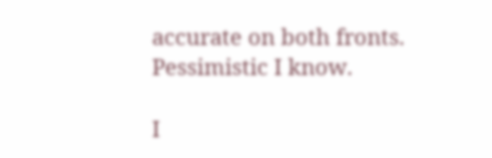accurate on both fronts. Pessimistic I know.

I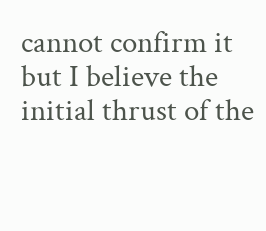cannot confirm it but I believe the initial thrust of the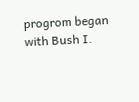progrom began with Bush I.